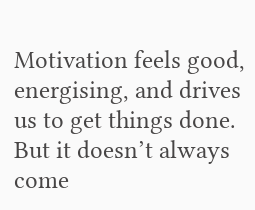Motivation feels good, energising, and drives us to get things done. But it doesn’t always come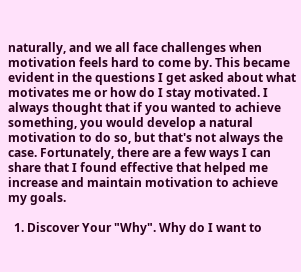naturally, and we all face challenges when motivation feels hard to come by. This became evident in the questions I get asked about what motivates me or how do I stay motivated. I always thought that if you wanted to achieve something, you would develop a natural motivation to do so, but that's not always the case. Fortunately, there are a few ways I can share that I found effective that helped me increase and maintain motivation to achieve my goals.

  1. Discover Your "Why". Why do I want to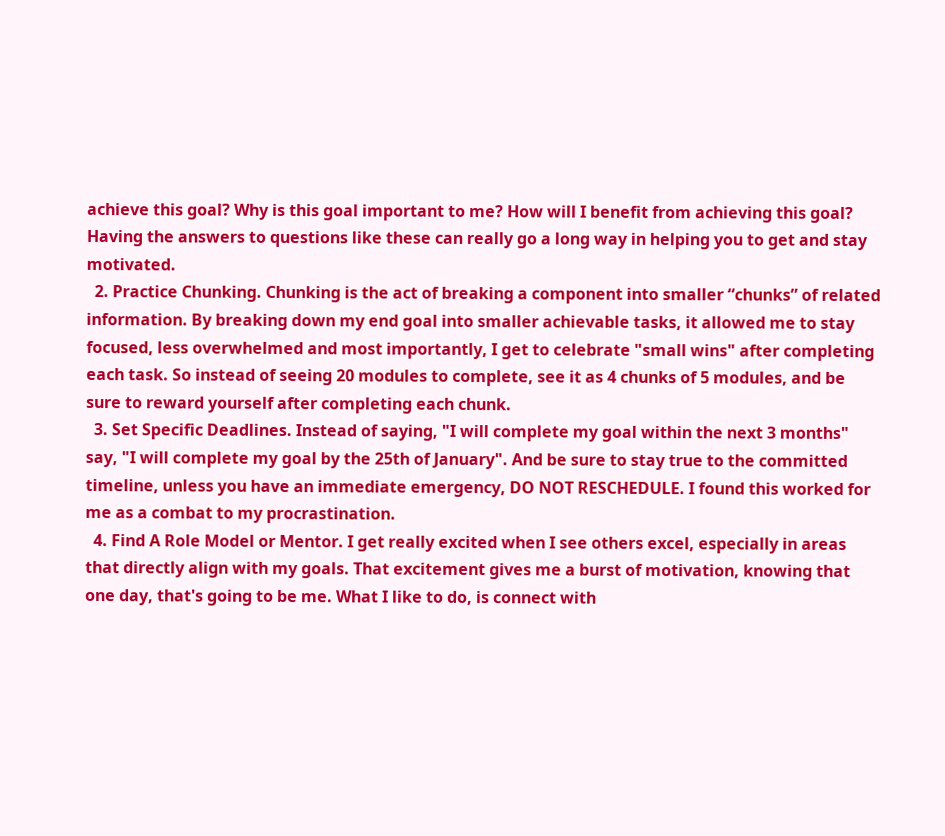achieve this goal? Why is this goal important to me? How will I benefit from achieving this goal? Having the answers to questions like these can really go a long way in helping you to get and stay motivated.
  2. Practice Chunking. Chunking is the act of breaking a component into smaller “chunks” of related information. By breaking down my end goal into smaller achievable tasks, it allowed me to stay focused, less overwhelmed and most importantly, I get to celebrate "small wins" after completing each task. So instead of seeing 20 modules to complete, see it as 4 chunks of 5 modules, and be sure to reward yourself after completing each chunk.
  3. Set Specific Deadlines. Instead of saying, "I will complete my goal within the next 3 months" say, "I will complete my goal by the 25th of January". And be sure to stay true to the committed timeline, unless you have an immediate emergency, DO NOT RESCHEDULE. I found this worked for me as a combat to my procrastination.
  4. Find A Role Model or Mentor. I get really excited when I see others excel, especially in areas that directly align with my goals. That excitement gives me a burst of motivation, knowing that one day, that's going to be me. What I like to do, is connect with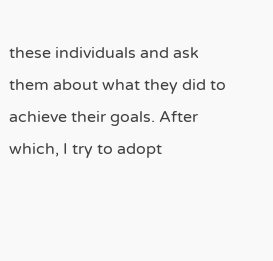these individuals and ask them about what they did to achieve their goals. After which, I try to adopt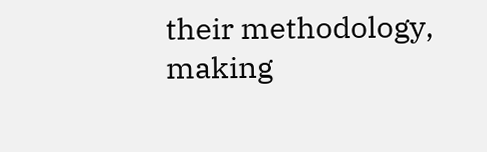their methodology, making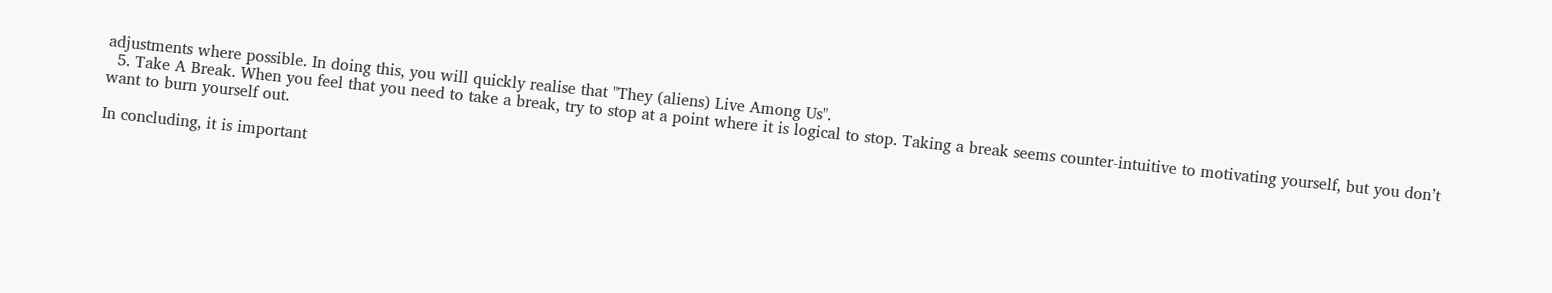adjustments where possible. In doing this, you will quickly realise that "They (aliens) Live Among Us".
  5. Take A Break. When you feel that you need to take a break, try to stop at a point where it is logical to stop. Taking a break seems counter-intuitive to motivating yourself, but you don’t want to burn yourself out.

In concluding, it is important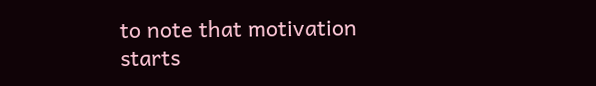to note that motivation starts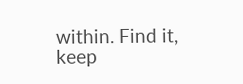within. Find it, keep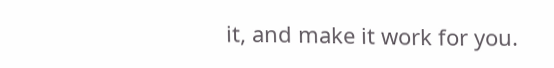it, and make it work for you.